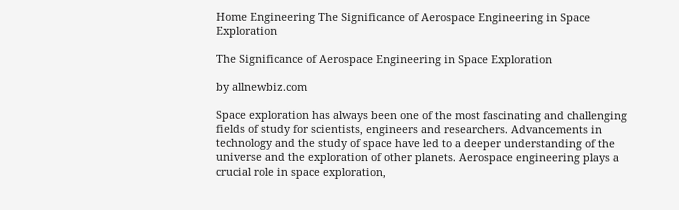Home Engineering The Significance of Aerospace Engineering in Space Exploration

The Significance of Aerospace Engineering in Space Exploration

by allnewbiz.com

Space exploration has always been one of the most fascinating and challenging fields of study for scientists, engineers and researchers. Advancements in technology and the study of space have led to a deeper understanding of the universe and the exploration of other planets. Aerospace engineering plays a crucial role in space exploration,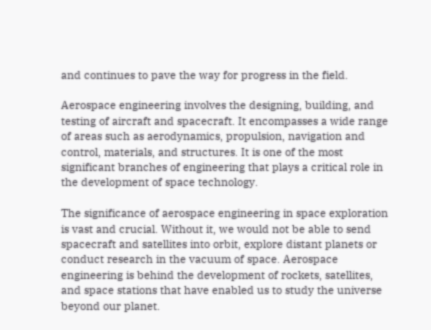and continues to pave the way for progress in the field.

Aerospace engineering involves the designing, building, and testing of aircraft and spacecraft. It encompasses a wide range of areas such as aerodynamics, propulsion, navigation and control, materials, and structures. It is one of the most significant branches of engineering that plays a critical role in the development of space technology.

The significance of aerospace engineering in space exploration is vast and crucial. Without it, we would not be able to send spacecraft and satellites into orbit, explore distant planets or conduct research in the vacuum of space. Aerospace engineering is behind the development of rockets, satellites, and space stations that have enabled us to study the universe beyond our planet.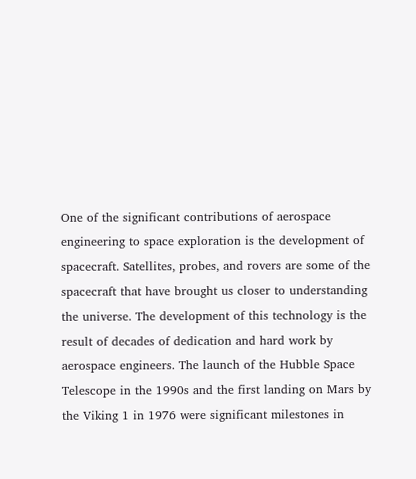One of the significant contributions of aerospace engineering to space exploration is the development of spacecraft. Satellites, probes, and rovers are some of the spacecraft that have brought us closer to understanding the universe. The development of this technology is the result of decades of dedication and hard work by aerospace engineers. The launch of the Hubble Space Telescope in the 1990s and the first landing on Mars by the Viking 1 in 1976 were significant milestones in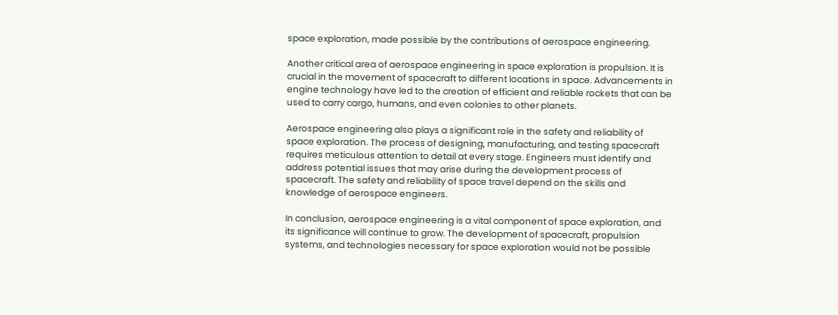space exploration, made possible by the contributions of aerospace engineering.

Another critical area of aerospace engineering in space exploration is propulsion. It is crucial in the movement of spacecraft to different locations in space. Advancements in engine technology have led to the creation of efficient and reliable rockets that can be used to carry cargo, humans, and even colonies to other planets.

Aerospace engineering also plays a significant role in the safety and reliability of space exploration. The process of designing, manufacturing, and testing spacecraft requires meticulous attention to detail at every stage. Engineers must identify and address potential issues that may arise during the development process of spacecraft. The safety and reliability of space travel depend on the skills and knowledge of aerospace engineers.

In conclusion, aerospace engineering is a vital component of space exploration, and its significance will continue to grow. The development of spacecraft, propulsion systems, and technologies necessary for space exploration would not be possible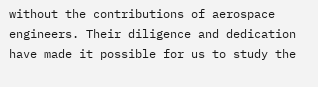without the contributions of aerospace engineers. Their diligence and dedication have made it possible for us to study the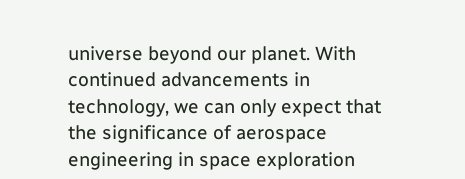universe beyond our planet. With continued advancements in technology, we can only expect that the significance of aerospace engineering in space exploration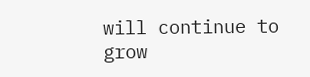will continue to grow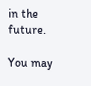in the future.

You may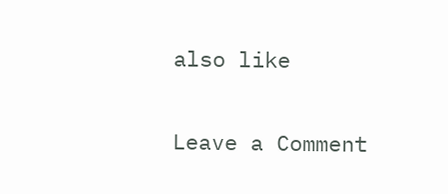also like

Leave a Comment